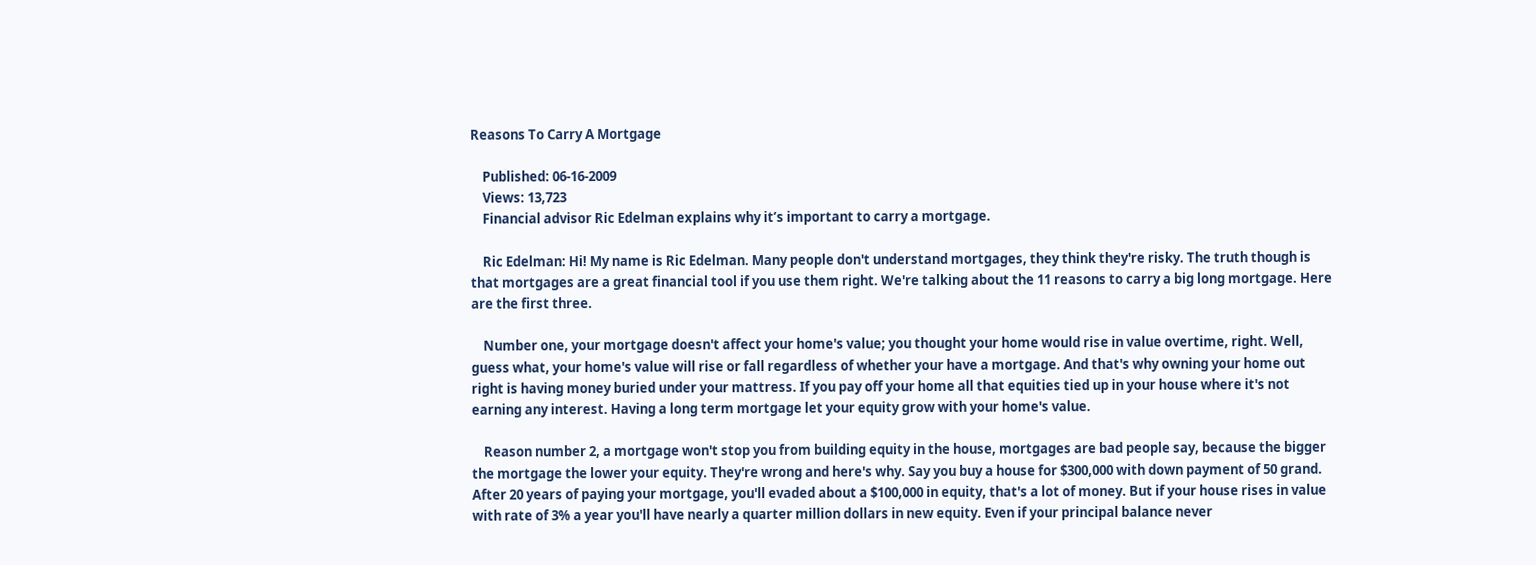Reasons To Carry A Mortgage

    Published: 06-16-2009
    Views: 13,723
    Financial advisor Ric Edelman explains why it’s important to carry a mortgage.

    Ric Edelman: Hi! My name is Ric Edelman. Many people don't understand mortgages, they think they're risky. The truth though is that mortgages are a great financial tool if you use them right. We're talking about the 11 reasons to carry a big long mortgage. Here are the first three.

    Number one, your mortgage doesn't affect your home's value; you thought your home would rise in value overtime, right. Well, guess what, your home's value will rise or fall regardless of whether your have a mortgage. And that's why owning your home out right is having money buried under your mattress. If you pay off your home all that equities tied up in your house where it's not earning any interest. Having a long term mortgage let your equity grow with your home's value.

    Reason number 2, a mortgage won't stop you from building equity in the house, mortgages are bad people say, because the bigger the mortgage the lower your equity. They're wrong and here's why. Say you buy a house for $300,000 with down payment of 50 grand. After 20 years of paying your mortgage, you'll evaded about a $100,000 in equity, that's a lot of money. But if your house rises in value with rate of 3% a year you'll have nearly a quarter million dollars in new equity. Even if your principal balance never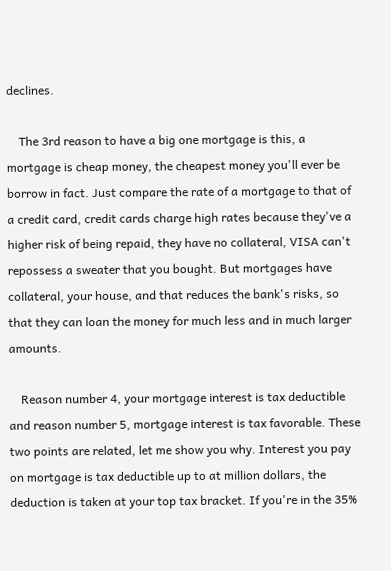declines.

    The 3rd reason to have a big one mortgage is this, a mortgage is cheap money, the cheapest money you'll ever be borrow in fact. Just compare the rate of a mortgage to that of a credit card, credit cards charge high rates because they've a higher risk of being repaid, they have no collateral, VISA can't repossess a sweater that you bought. But mortgages have collateral, your house, and that reduces the bank's risks, so that they can loan the money for much less and in much larger amounts.

    Reason number 4, your mortgage interest is tax deductible and reason number 5, mortgage interest is tax favorable. These two points are related, let me show you why. Interest you pay on mortgage is tax deductible up to at million dollars, the deduction is taken at your top tax bracket. If you're in the 35%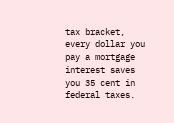tax bracket, every dollar you pay a mortgage interest saves you 35 cent in federal taxes.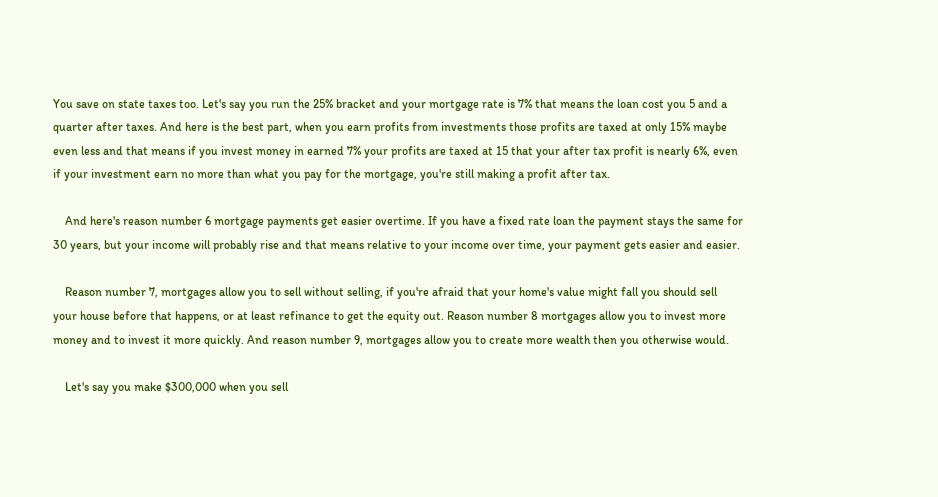You save on state taxes too. Let's say you run the 25% bracket and your mortgage rate is 7% that means the loan cost you 5 and a quarter after taxes. And here is the best part, when you earn profits from investments those profits are taxed at only 15% maybe even less and that means if you invest money in earned 7% your profits are taxed at 15 that your after tax profit is nearly 6%, even if your investment earn no more than what you pay for the mortgage, you're still making a profit after tax.

    And here's reason number 6 mortgage payments get easier overtime. If you have a fixed rate loan the payment stays the same for 30 years, but your income will probably rise and that means relative to your income over time, your payment gets easier and easier.

    Reason number 7, mortgages allow you to sell without selling, if you're afraid that your home's value might fall you should sell your house before that happens, or at least refinance to get the equity out. Reason number 8 mortgages allow you to invest more money and to invest it more quickly. And reason number 9, mortgages allow you to create more wealth then you otherwise would.

    Let's say you make $300,000 when you sell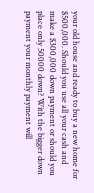your old house and ready to buy a new home for $500,000. Should you use all your cash and make a $300,000 down payment or should you place only 50000 down? With the bigger down payment your monthly payment will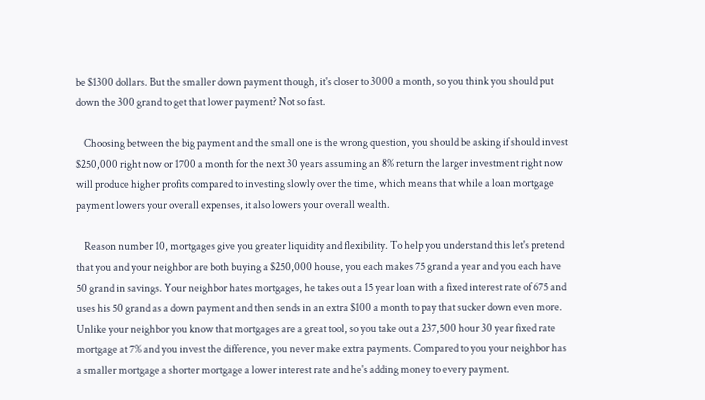be $1300 dollars. But the smaller down payment though, it's closer to 3000 a month, so you think you should put down the 300 grand to get that lower payment? Not so fast.

    Choosing between the big payment and the small one is the wrong question, you should be asking if should invest $250,000 right now or 1700 a month for the next 30 years assuming an 8% return the larger investment right now will produce higher profits compared to investing slowly over the time, which means that while a loan mortgage payment lowers your overall expenses, it also lowers your overall wealth.

    Reason number 10, mortgages give you greater liquidity and flexibility. To help you understand this let's pretend that you and your neighbor are both buying a $250,000 house, you each makes 75 grand a year and you each have 50 grand in savings. Your neighbor hates mortgages, he takes out a 15 year loan with a fixed interest rate of 675 and uses his 50 grand as a down payment and then sends in an extra $100 a month to pay that sucker down even more. Unlike your neighbor you know that mortgages are a great tool, so you take out a 237,500 hour 30 year fixed rate mortgage at 7% and you invest the difference, you never make extra payments. Compared to you your neighbor has a smaller mortgage a shorter mortgage a lower interest rate and he's adding money to every payment.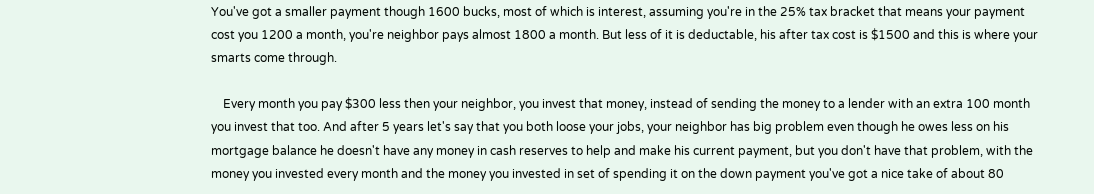You've got a smaller payment though 1600 bucks, most of which is interest, assuming you're in the 25% tax bracket that means your payment cost you 1200 a month, you're neighbor pays almost 1800 a month. But less of it is deductable, his after tax cost is $1500 and this is where your smarts come through.

    Every month you pay $300 less then your neighbor, you invest that money, instead of sending the money to a lender with an extra 100 month you invest that too. And after 5 years let's say that you both loose your jobs, your neighbor has big problem even though he owes less on his mortgage balance he doesn't have any money in cash reserves to help and make his current payment, but you don't have that problem, with the money you invested every month and the money you invested in set of spending it on the down payment you've got a nice take of about 80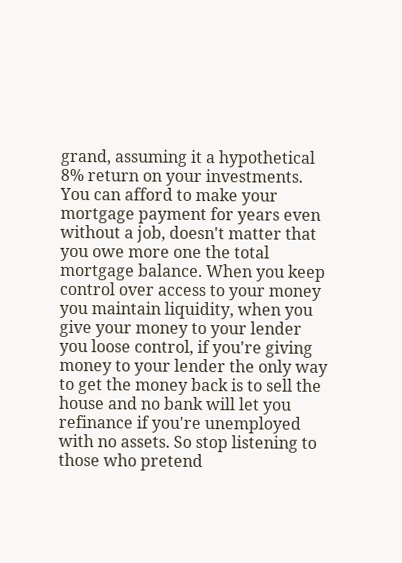grand, assuming it a hypothetical 8% return on your investments. You can afford to make your mortgage payment for years even without a job, doesn't matter that you owe more one the total mortgage balance. When you keep control over access to your money you maintain liquidity, when you give your money to your lender you loose control, if you're giving money to your lender the only way to get the money back is to sell the house and no bank will let you refinance if you're unemployed with no assets. So stop listening to those who pretend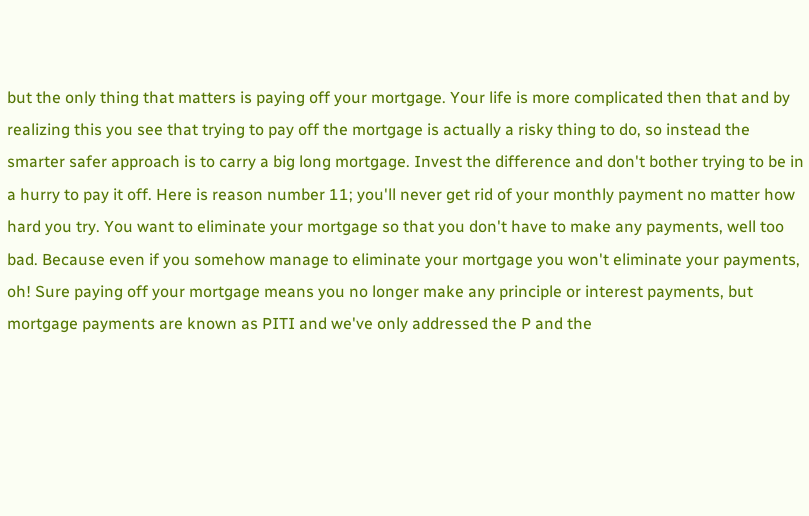but the only thing that matters is paying off your mortgage. Your life is more complicated then that and by realizing this you see that trying to pay off the mortgage is actually a risky thing to do, so instead the smarter safer approach is to carry a big long mortgage. Invest the difference and don't bother trying to be in a hurry to pay it off. Here is reason number 11; you'll never get rid of your monthly payment no matter how hard you try. You want to eliminate your mortgage so that you don't have to make any payments, well too bad. Because even if you somehow manage to eliminate your mortgage you won't eliminate your payments, oh! Sure paying off your mortgage means you no longer make any principle or interest payments, but mortgage payments are known as PITI and we've only addressed the P and the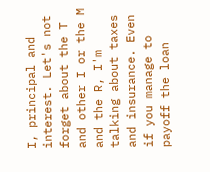I, principal and interest. Let's not forget about the T and other I or the M and the R, I'm talking about taxes and insurance. Even if you manage to payoff the loan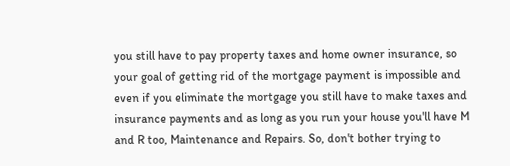you still have to pay property taxes and home owner insurance, so your goal of getting rid of the mortgage payment is impossible and even if you eliminate the mortgage you still have to make taxes and insurance payments and as long as you run your house you'll have M and R too, Maintenance and Repairs. So, don't bother trying to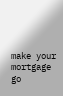make your mortgage go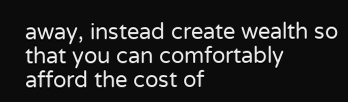away, instead create wealth so that you can comfortably afford the cost of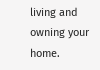living and owning your home.